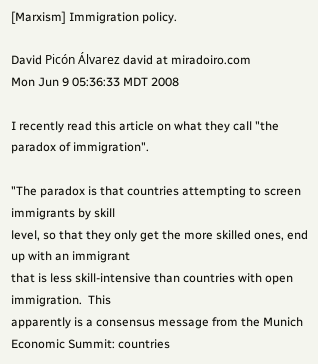[Marxism] Immigration policy.

David Picón Álvarez david at miradoiro.com
Mon Jun 9 05:36:33 MDT 2008

I recently read this article on what they call "the paradox of immigration".

"The paradox is that countries attempting to screen immigrants by skill
level, so that they only get the more skilled ones, end up with an immigrant
that is less skill-intensive than countries with open immigration.  This
apparently is a consensus message from the Munich Economic Summit: countries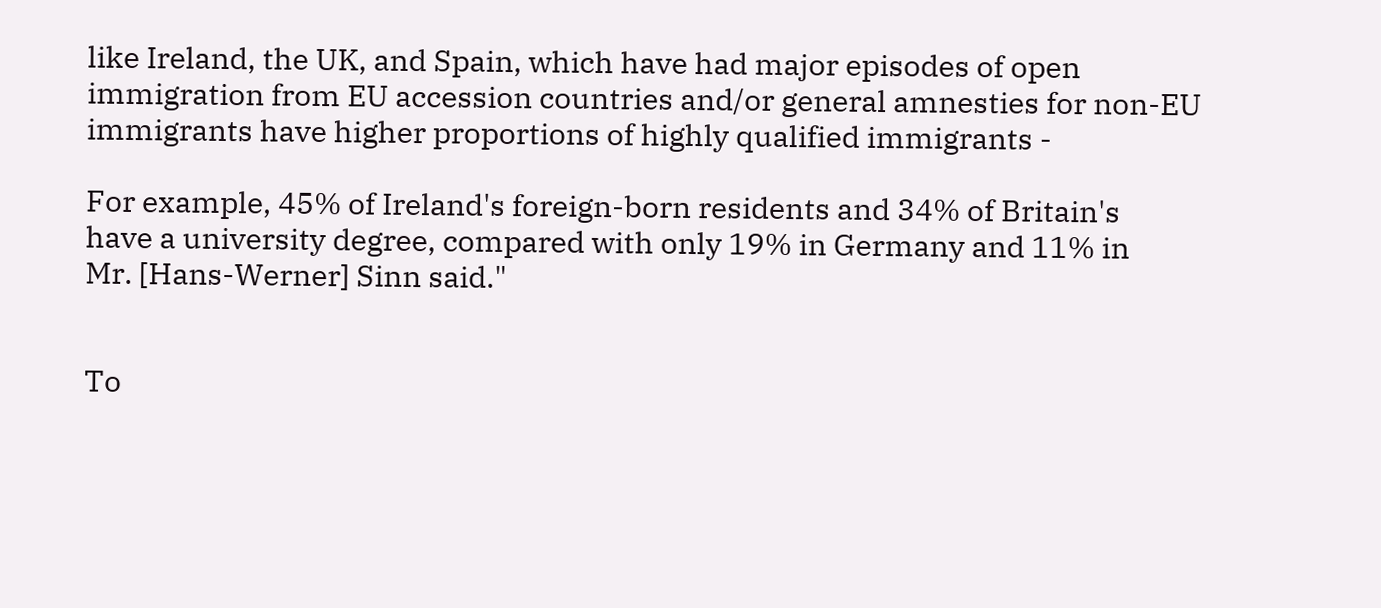like Ireland, the UK, and Spain, which have had major episodes of open
immigration from EU accession countries and/or general amnesties for non-EU
immigrants have higher proportions of highly qualified immigrants -

For example, 45% of Ireland's foreign-born residents and 34% of Britain's
have a university degree, compared with only 19% in Germany and 11% in
Mr. [Hans-Werner] Sinn said."


To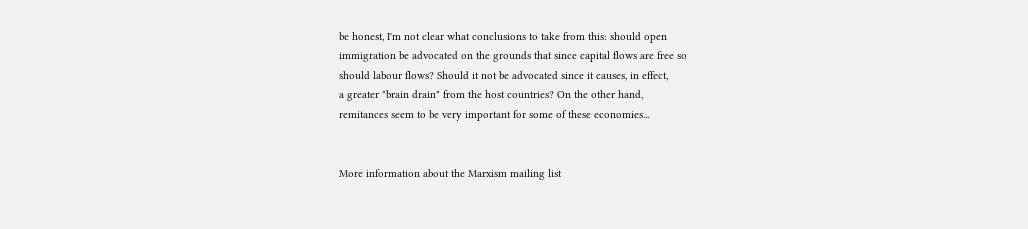be honest, I'm not clear what conclusions to take from this: should open
immigration be advocated on the grounds that since capital flows are free so
should labour flows? Should it not be advocated since it causes, in effect,
a greater "brain drain" from the host countries? On the other hand,
remitances seem to be very important for some of these economies...


More information about the Marxism mailing list